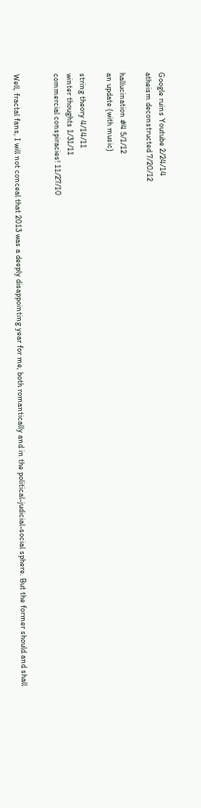Google ruins Youtube 2/24/14
atheism deconstructed 7/20/12

hallucination #4 5/1/12
an update (with music)

string theory 4/14/11
winter thoughts 1/31/11
commercial conspiracies! 11/27/10


Well, fractal fans, I will not conceal that 2013 was a deeply disappointing year for me, both romantically and in the political-judicial-social sphere. But the former should and shall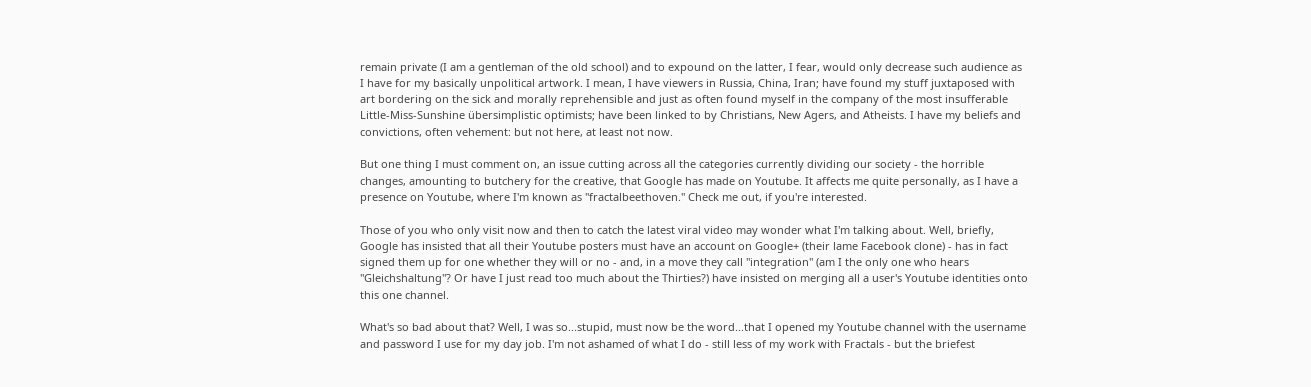remain private (I am a gentleman of the old school) and to expound on the latter, I fear, would only decrease such audience as I have for my basically unpolitical artwork. I mean, I have viewers in Russia, China, Iran; have found my stuff juxtaposed with art bordering on the sick and morally reprehensible and just as often found myself in the company of the most insufferable Little-Miss-Sunshine übersimplistic optimists; have been linked to by Christians, New Agers, and Atheists. I have my beliefs and convictions, often vehement: but not here, at least not now.

But one thing I must comment on, an issue cutting across all the categories currently dividing our society - the horrible changes, amounting to butchery for the creative, that Google has made on Youtube. It affects me quite personally, as I have a presence on Youtube, where I'm known as "fractalbeethoven." Check me out, if you're interested.

Those of you who only visit now and then to catch the latest viral video may wonder what I'm talking about. Well, briefly, Google has insisted that all their Youtube posters must have an account on Google+ (their lame Facebook clone) - has in fact signed them up for one whether they will or no - and, in a move they call "integration" (am I the only one who hears "Gleichshaltung"? Or have I just read too much about the Thirties?) have insisted on merging all a user's Youtube identities onto this one channel.

What's so bad about that? Well, I was so...stupid, must now be the word...that I opened my Youtube channel with the username and password I use for my day job. I'm not ashamed of what I do - still less of my work with Fractals - but the briefest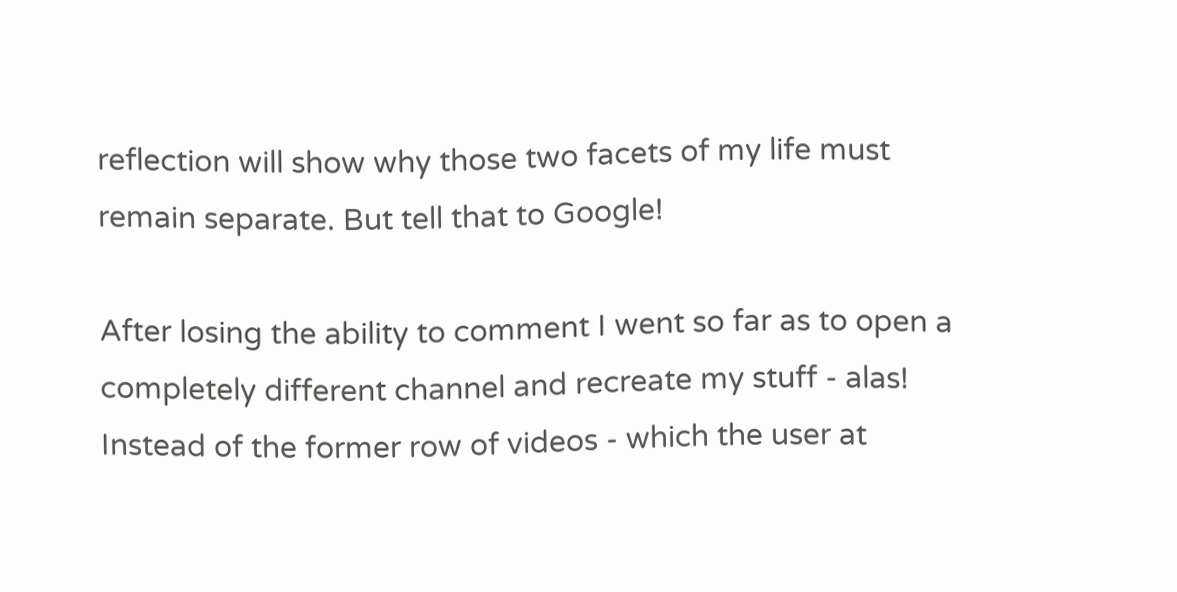reflection will show why those two facets of my life must remain separate. But tell that to Google!

After losing the ability to comment I went so far as to open a completely different channel and recreate my stuff - alas! Instead of the former row of videos - which the user at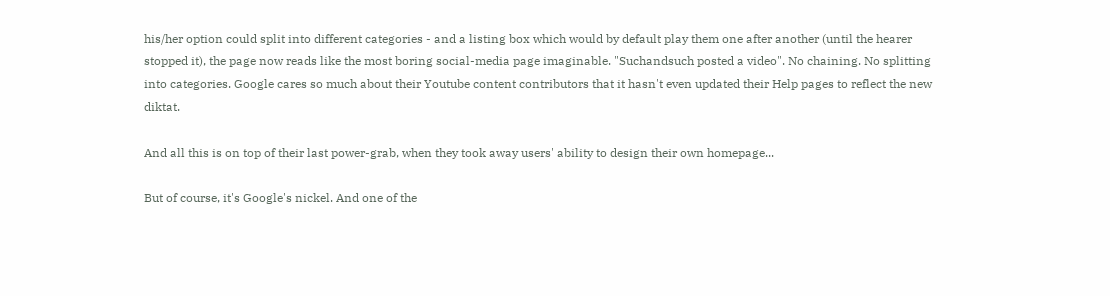his/her option could split into different categories - and a listing box which would by default play them one after another (until the hearer stopped it), the page now reads like the most boring social-media page imaginable. "Suchandsuch posted a video". No chaining. No splitting into categories. Google cares so much about their Youtube content contributors that it hasn't even updated their Help pages to reflect the new diktat.

And all this is on top of their last power-grab, when they took away users' ability to design their own homepage...

But of course, it's Google's nickel. And one of the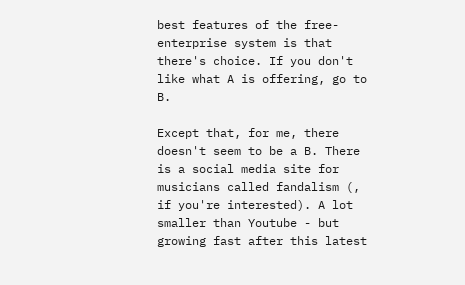best features of the free-enterprise system is that there's choice. If you don't like what A is offering, go to B.

Except that, for me, there doesn't seem to be a B. There is a social media site for musicians called fandalism (, if you're interested). A lot smaller than Youtube - but growing fast after this latest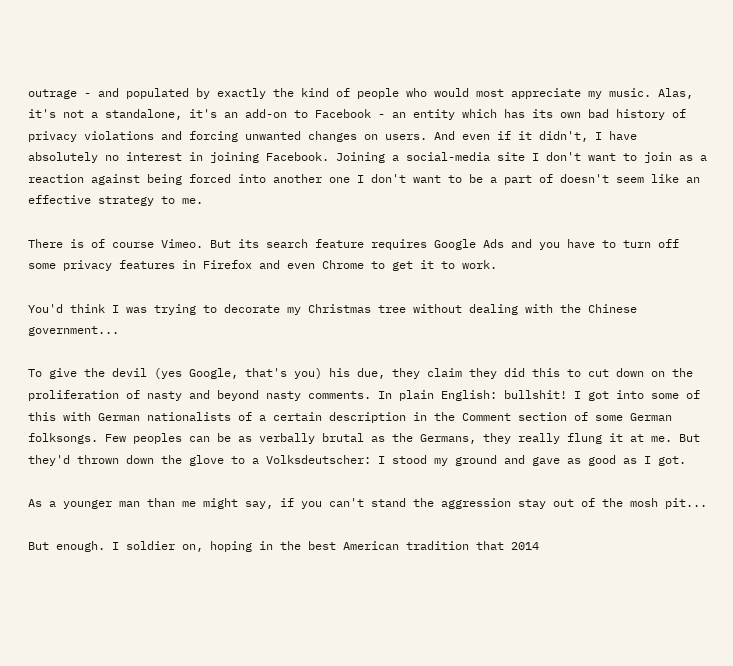outrage - and populated by exactly the kind of people who would most appreciate my music. Alas, it's not a standalone, it's an add-on to Facebook - an entity which has its own bad history of privacy violations and forcing unwanted changes on users. And even if it didn't, I have absolutely no interest in joining Facebook. Joining a social-media site I don't want to join as a reaction against being forced into another one I don't want to be a part of doesn't seem like an effective strategy to me.

There is of course Vimeo. But its search feature requires Google Ads and you have to turn off some privacy features in Firefox and even Chrome to get it to work.

You'd think I was trying to decorate my Christmas tree without dealing with the Chinese government...

To give the devil (yes Google, that's you) his due, they claim they did this to cut down on the proliferation of nasty and beyond nasty comments. In plain English: bullshit! I got into some of this with German nationalists of a certain description in the Comment section of some German folksongs. Few peoples can be as verbally brutal as the Germans, they really flung it at me. But they'd thrown down the glove to a Volksdeutscher: I stood my ground and gave as good as I got.

As a younger man than me might say, if you can't stand the aggression stay out of the mosh pit...

But enough. I soldier on, hoping in the best American tradition that 2014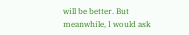will be better. But meanwhile, I would ask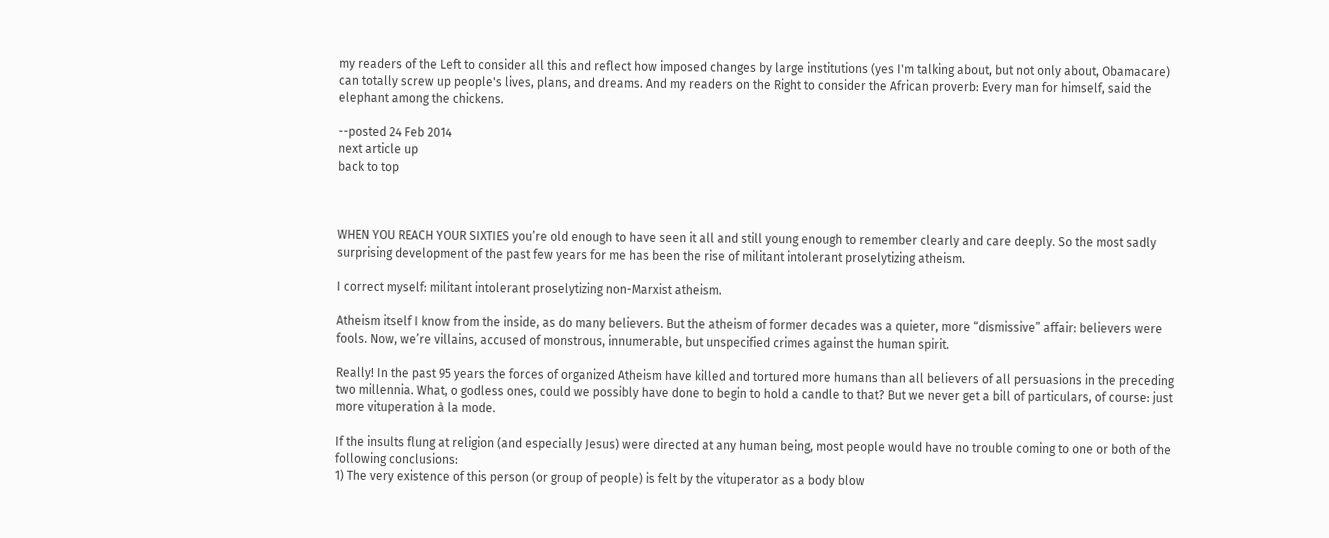my readers of the Left to consider all this and reflect how imposed changes by large institutions (yes I'm talking about, but not only about, Obamacare) can totally screw up people's lives, plans, and dreams. And my readers on the Right to consider the African proverb: Every man for himself, said the elephant among the chickens.

--posted 24 Feb 2014
next article up
back to top



WHEN YOU REACH YOUR SIXTIES you’re old enough to have seen it all and still young enough to remember clearly and care deeply. So the most sadly surprising development of the past few years for me has been the rise of militant intolerant proselytizing atheism.

I correct myself: militant intolerant proselytizing non-Marxist atheism.

Atheism itself I know from the inside, as do many believers. But the atheism of former decades was a quieter, more “dismissive” affair: believers were fools. Now, we’re villains, accused of monstrous, innumerable, but unspecified crimes against the human spirit.

Really! In the past 95 years the forces of organized Atheism have killed and tortured more humans than all believers of all persuasions in the preceding two millennia. What, o godless ones, could we possibly have done to begin to hold a candle to that? But we never get a bill of particulars, of course: just more vituperation à la mode.

If the insults flung at religion (and especially Jesus) were directed at any human being, most people would have no trouble coming to one or both of the following conclusions:
1) The very existence of this person (or group of people) is felt by the vituperator as a body blow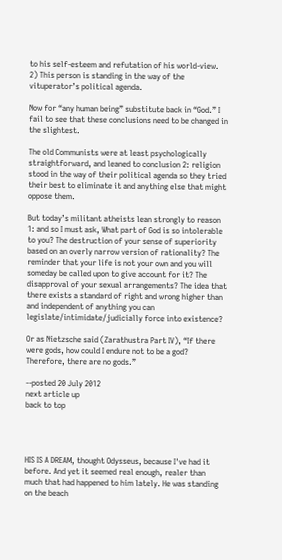to his self-esteem and refutation of his world-view.
2) This person is standing in the way of the vituperator’s political agenda.

Now for “any human being” substitute back in “God.” I fail to see that these conclusions need to be changed in the slightest.

The old Communists were at least psychologically straightforward, and leaned to conclusion 2: religion stood in the way of their political agenda so they tried their best to eliminate it and anything else that might oppose them.

But today’s militant atheists lean strongly to reason 1: and so I must ask, What part of God is so intolerable to you? The destruction of your sense of superiority based on an overly narrow version of rationality? The reminder that your life is not your own and you will someday be called upon to give account for it? The disapproval of your sexual arrangements? The idea that there exists a standard of right and wrong higher than and independent of anything you can legislate/intimidate/judicially force into existence?

Or as Nietzsche said (Zarathustra Part IV), “If there were gods, how could I endure not to be a god? Therefore, there are no gods.”

--posted 20 July 2012
next article up
back to top




HIS IS A DREAM, thought Odysseus, because I've had it before. And yet it seemed real enough, realer than much that had happened to him lately. He was standing on the beach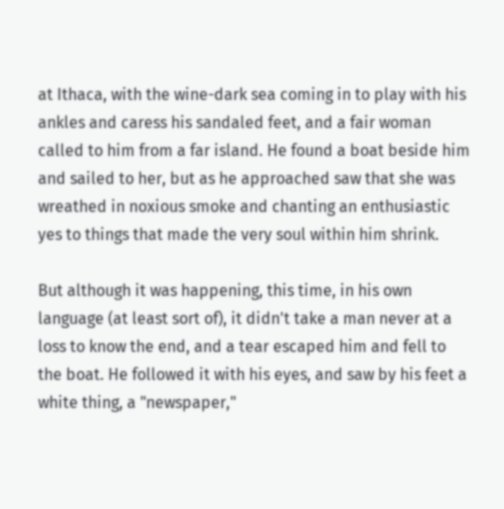at Ithaca, with the wine-dark sea coming in to play with his ankles and caress his sandaled feet, and a fair woman called to him from a far island. He found a boat beside him and sailed to her, but as he approached saw that she was wreathed in noxious smoke and chanting an enthusiastic yes to things that made the very soul within him shrink.

But although it was happening, this time, in his own language (at least sort of), it didn't take a man never at a loss to know the end, and a tear escaped him and fell to the boat. He followed it with his eyes, and saw by his feet a white thing, a "newspaper,"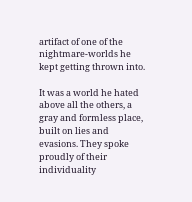artifact of one of the nightmare-worlds he kept getting thrown into.

It was a world he hated above all the others, a gray and formless place, built on lies and evasions. They spoke proudly of their individuality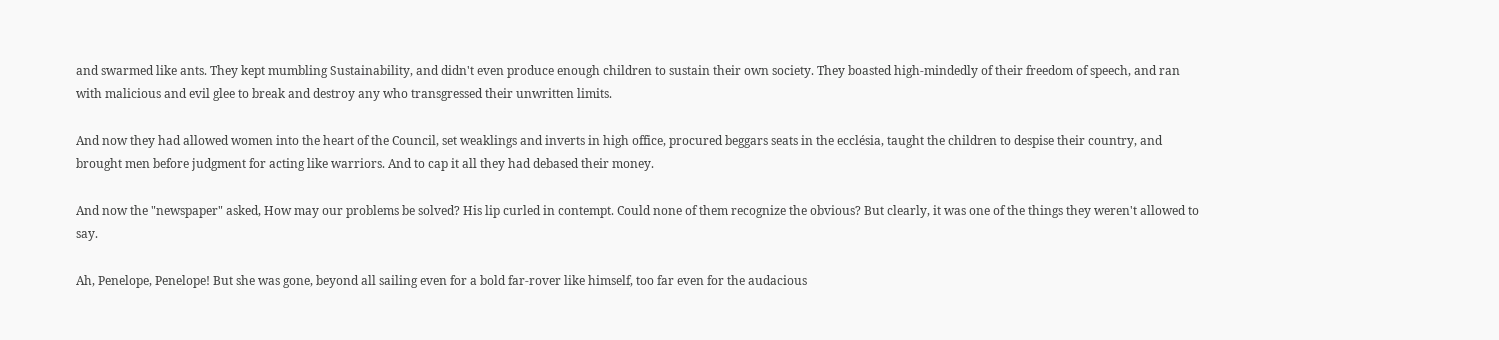and swarmed like ants. They kept mumbling Sustainability, and didn't even produce enough children to sustain their own society. They boasted high-mindedly of their freedom of speech, and ran with malicious and evil glee to break and destroy any who transgressed their unwritten limits.

And now they had allowed women into the heart of the Council, set weaklings and inverts in high office, procured beggars seats in the ecclésia, taught the children to despise their country, and brought men before judgment for acting like warriors. And to cap it all they had debased their money.

And now the "newspaper" asked, How may our problems be solved? His lip curled in contempt. Could none of them recognize the obvious? But clearly, it was one of the things they weren't allowed to say.

Ah, Penelope, Penelope! But she was gone, beyond all sailing even for a bold far-rover like himself, too far even for the audacious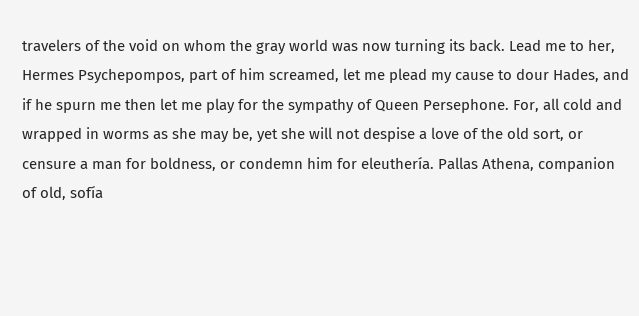travelers of the void on whom the gray world was now turning its back. Lead me to her, Hermes Psychepompos, part of him screamed, let me plead my cause to dour Hades, and if he spurn me then let me play for the sympathy of Queen Persephone. For, all cold and wrapped in worms as she may be, yet she will not despise a love of the old sort, or censure a man for boldness, or condemn him for eleuthería. Pallas Athena, companion of old, sofía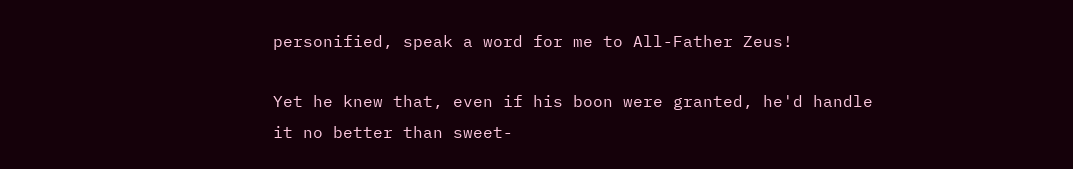personified, speak a word for me to All-Father Zeus!

Yet he knew that, even if his boon were granted, he'd handle it no better than sweet-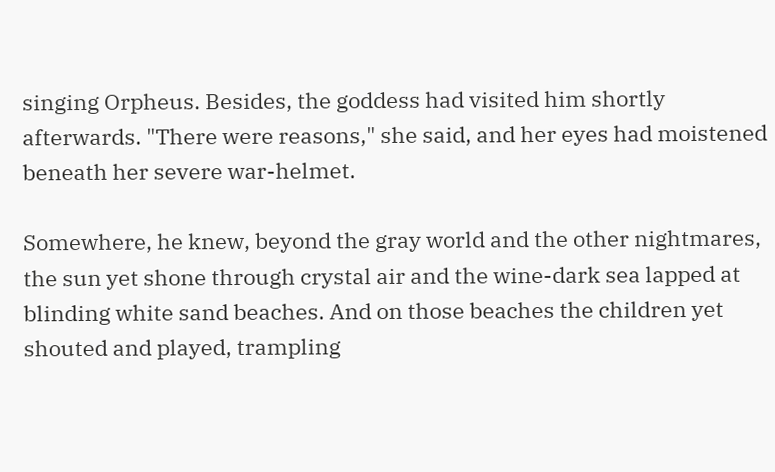singing Orpheus. Besides, the goddess had visited him shortly afterwards. "There were reasons," she said, and her eyes had moistened beneath her severe war-helmet.

Somewhere, he knew, beyond the gray world and the other nightmares, the sun yet shone through crystal air and the wine-dark sea lapped at blinding white sand beaches. And on those beaches the children yet shouted and played, trampling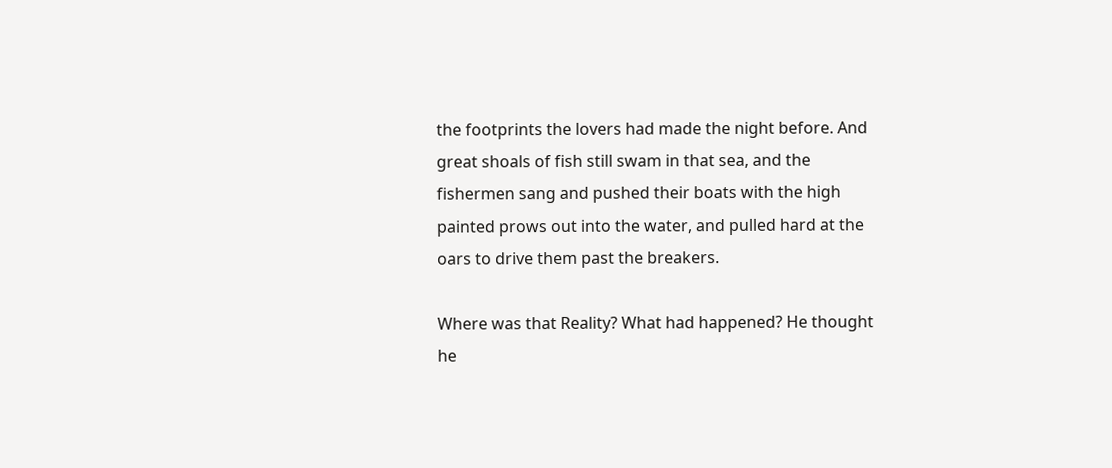the footprints the lovers had made the night before. And great shoals of fish still swam in that sea, and the fishermen sang and pushed their boats with the high painted prows out into the water, and pulled hard at the oars to drive them past the breakers.

Where was that Reality? What had happened? He thought he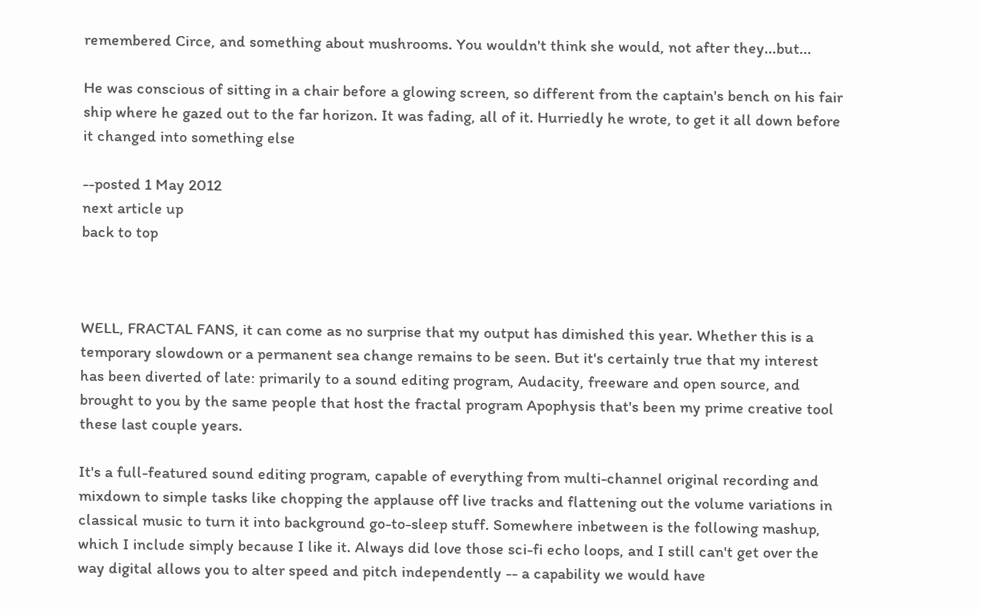remembered Circe, and something about mushrooms. You wouldn't think she would, not after they...but...

He was conscious of sitting in a chair before a glowing screen, so different from the captain's bench on his fair ship where he gazed out to the far horizon. It was fading, all of it. Hurriedly he wrote, to get it all down before it changed into something else

--posted 1 May 2012
next article up
back to top



WELL, FRACTAL FANS, it can come as no surprise that my output has dimished this year. Whether this is a temporary slowdown or a permanent sea change remains to be seen. But it's certainly true that my interest has been diverted of late: primarily to a sound editing program, Audacity, freeware and open source, and brought to you by the same people that host the fractal program Apophysis that's been my prime creative tool these last couple years.

It's a full-featured sound editing program, capable of everything from multi-channel original recording and mixdown to simple tasks like chopping the applause off live tracks and flattening out the volume variations in classical music to turn it into background go-to-sleep stuff. Somewhere inbetween is the following mashup, which I include simply because I like it. Always did love those sci-fi echo loops, and I still can't get over the way digital allows you to alter speed and pitch independently -- a capability we would have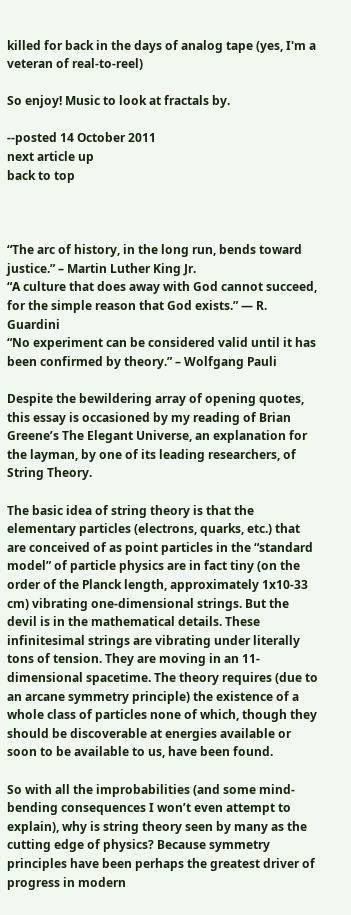killed for back in the days of analog tape (yes, I'm a veteran of real-to-reel)

So enjoy! Music to look at fractals by.

--posted 14 October 2011
next article up
back to top



“The arc of history, in the long run, bends toward justice.” – Martin Luther King Jr.
“A culture that does away with God cannot succeed, for the simple reason that God exists.” — R. Guardini
“No experiment can be considered valid until it has been confirmed by theory.” – Wolfgang Pauli

Despite the bewildering array of opening quotes, this essay is occasioned by my reading of Brian Greene’s The Elegant Universe, an explanation for the layman, by one of its leading researchers, of String Theory.

The basic idea of string theory is that the elementary particles (electrons, quarks, etc.) that are conceived of as point particles in the “standard model” of particle physics are in fact tiny (on the order of the Planck length, approximately 1x10-33 cm) vibrating one-dimensional strings. But the devil is in the mathematical details. These infinitesimal strings are vibrating under literally tons of tension. They are moving in an 11-dimensional spacetime. The theory requires (due to an arcane symmetry principle) the existence of a whole class of particles none of which, though they should be discoverable at energies available or soon to be available to us, have been found.

So with all the improbabilities (and some mind-bending consequences I won’t even attempt to explain), why is string theory seen by many as the cutting edge of physics? Because symmetry principles have been perhaps the greatest driver of progress in modern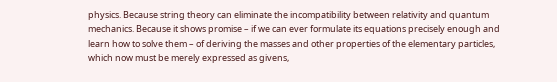physics. Because string theory can eliminate the incompatibility between relativity and quantum mechanics. Because it shows promise – if we can ever formulate its equations precisely enough and learn how to solve them – of deriving the masses and other properties of the elementary particles, which now must be merely expressed as givens,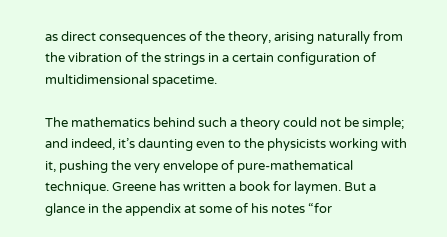as direct consequences of the theory, arising naturally from the vibration of the strings in a certain configuration of multidimensional spacetime.

The mathematics behind such a theory could not be simple; and indeed, it’s daunting even to the physicists working with it, pushing the very envelope of pure-mathematical technique. Greene has written a book for laymen. But a glance in the appendix at some of his notes “for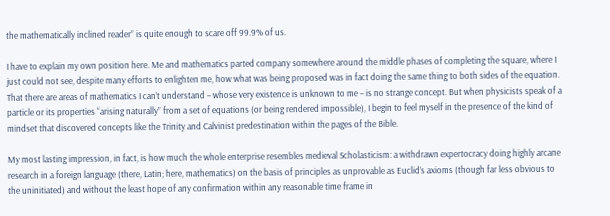the mathematically inclined reader” is quite enough to scare off 99.9% of us.

I have to explain my own position here. Me and mathematics parted company somewhere around the middle phases of completing the square, where I just could not see, despite many efforts to enlighten me, how what was being proposed was in fact doing the same thing to both sides of the equation. That there are areas of mathematics I can’t understand – whose very existence is unknown to me – is no strange concept. But when physicists speak of a particle or its properties “arising naturally” from a set of equations (or being rendered impossible), I begin to feel myself in the presence of the kind of mindset that discovered concepts like the Trinity and Calvinist predestination within the pages of the Bible.

My most lasting impression, in fact, is how much the whole enterprise resembles medieval Scholasticism: a withdrawn expertocracy doing highly arcane research in a foreign language (there, Latin; here, mathematics) on the basis of principles as unprovable as Euclid’s axioms (though far less obvious to the uninitiated) and without the least hope of any confirmation within any reasonable time frame in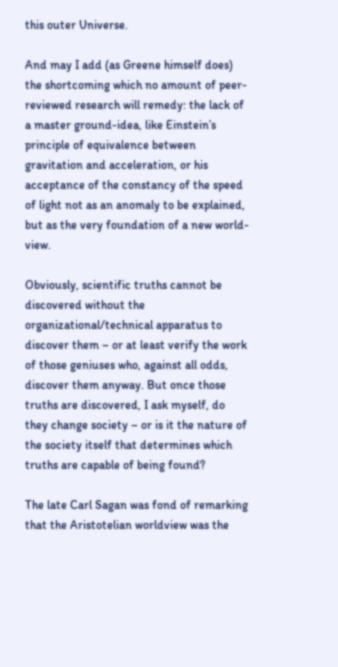this outer Universe.

And may I add (as Greene himself does) the shortcoming which no amount of peer-reviewed research will remedy: the lack of a master ground-idea, like Einstein’s principle of equivalence between gravitation and acceleration, or his acceptance of the constancy of the speed of light not as an anomaly to be explained, but as the very foundation of a new world-view.

Obviously, scientific truths cannot be discovered without the organizational/technical apparatus to discover them – or at least verify the work of those geniuses who, against all odds, discover them anyway. But once those truths are discovered, I ask myself, do they change society – or is it the nature of the society itself that determines which truths are capable of being found?

The late Carl Sagan was fond of remarking that the Aristotelian worldview was the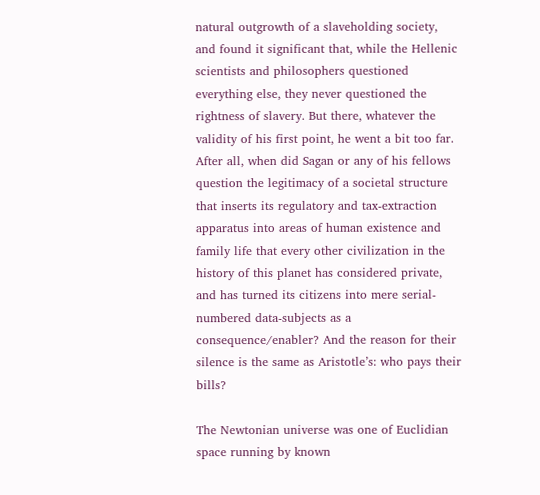natural outgrowth of a slaveholding society, and found it significant that, while the Hellenic scientists and philosophers questioned everything else, they never questioned the rightness of slavery. But there, whatever the validity of his first point, he went a bit too far. After all, when did Sagan or any of his fellows question the legitimacy of a societal structure that inserts its regulatory and tax-extraction apparatus into areas of human existence and family life that every other civilization in the history of this planet has considered private, and has turned its citizens into mere serial-numbered data-subjects as a consequence/enabler? And the reason for their silence is the same as Aristotle’s: who pays their bills?

The Newtonian universe was one of Euclidian space running by known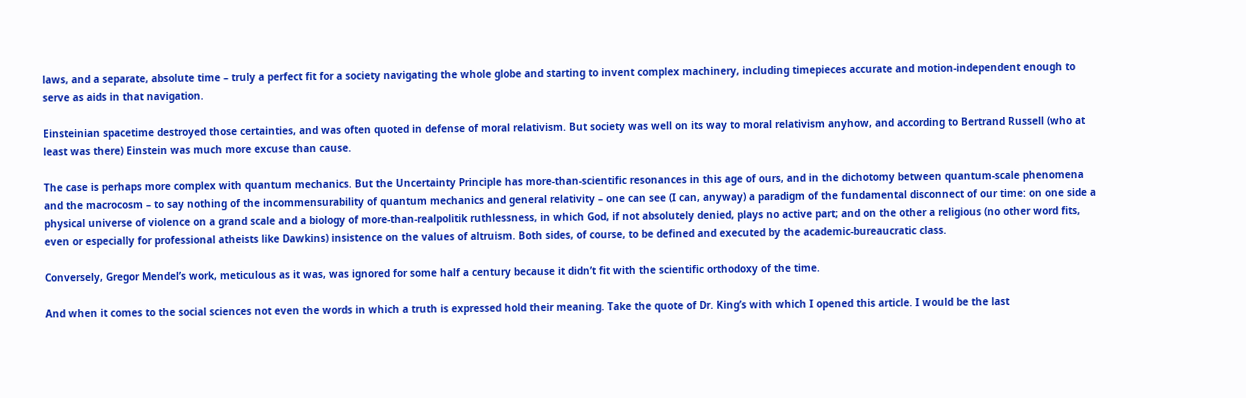laws, and a separate, absolute time – truly a perfect fit for a society navigating the whole globe and starting to invent complex machinery, including timepieces accurate and motion-independent enough to serve as aids in that navigation.

Einsteinian spacetime destroyed those certainties, and was often quoted in defense of moral relativism. But society was well on its way to moral relativism anyhow, and according to Bertrand Russell (who at least was there) Einstein was much more excuse than cause.

The case is perhaps more complex with quantum mechanics. But the Uncertainty Principle has more-than-scientific resonances in this age of ours, and in the dichotomy between quantum-scale phenomena and the macrocosm – to say nothing of the incommensurability of quantum mechanics and general relativity – one can see (I can, anyway) a paradigm of the fundamental disconnect of our time: on one side a physical universe of violence on a grand scale and a biology of more-than-realpolitik ruthlessness, in which God, if not absolutely denied, plays no active part; and on the other a religious (no other word fits, even or especially for professional atheists like Dawkins) insistence on the values of altruism. Both sides, of course, to be defined and executed by the academic-bureaucratic class.

Conversely, Gregor Mendel’s work, meticulous as it was, was ignored for some half a century because it didn’t fit with the scientific orthodoxy of the time.

And when it comes to the social sciences not even the words in which a truth is expressed hold their meaning. Take the quote of Dr. King’s with which I opened this article. I would be the last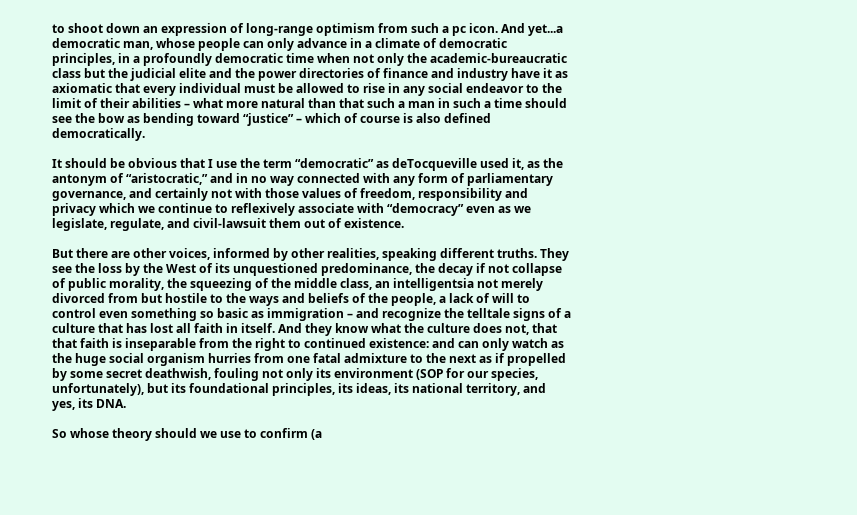to shoot down an expression of long-range optimism from such a pc icon. And yet...a democratic man, whose people can only advance in a climate of democratic principles, in a profoundly democratic time when not only the academic-bureaucratic class but the judicial elite and the power directories of finance and industry have it as axiomatic that every individual must be allowed to rise in any social endeavor to the limit of their abilities – what more natural than that such a man in such a time should see the bow as bending toward “justice” – which of course is also defined democratically.

It should be obvious that I use the term “democratic” as deTocqueville used it, as the antonym of “aristocratic,” and in no way connected with any form of parliamentary governance, and certainly not with those values of freedom, responsibility and privacy which we continue to reflexively associate with “democracy” even as we legislate, regulate, and civil-lawsuit them out of existence.

But there are other voices, informed by other realities, speaking different truths. They see the loss by the West of its unquestioned predominance, the decay if not collapse of public morality, the squeezing of the middle class, an intelligentsia not merely divorced from but hostile to the ways and beliefs of the people, a lack of will to control even something so basic as immigration – and recognize the telltale signs of a culture that has lost all faith in itself. And they know what the culture does not, that that faith is inseparable from the right to continued existence: and can only watch as the huge social organism hurries from one fatal admixture to the next as if propelled by some secret deathwish, fouling not only its environment (SOP for our species, unfortunately), but its foundational principles, its ideas, its national territory, and yes, its DNA.

So whose theory should we use to confirm (a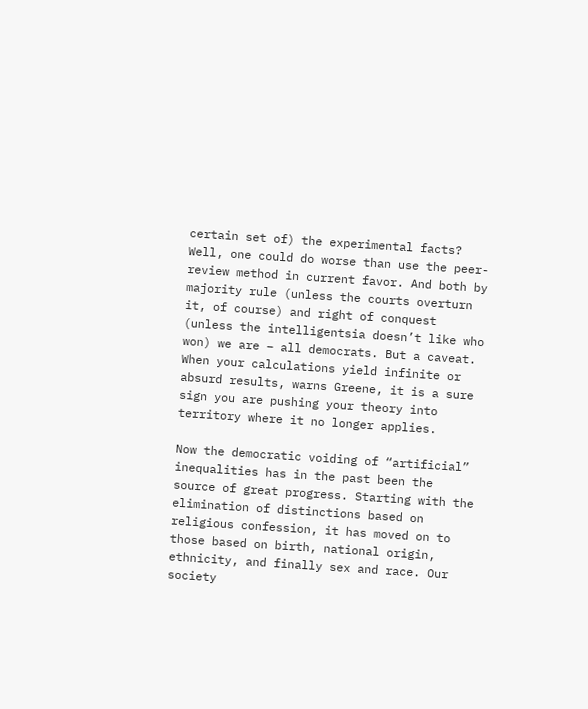certain set of) the experimental facts? Well, one could do worse than use the peer-review method in current favor. And both by majority rule (unless the courts overturn it, of course) and right of conquest (unless the intelligentsia doesn’t like who won) we are – all democrats. But a caveat. When your calculations yield infinite or absurd results, warns Greene, it is a sure sign you are pushing your theory into territory where it no longer applies.

Now the democratic voiding of “artificial” inequalities has in the past been the source of great progress. Starting with the elimination of distinctions based on religious confession, it has moved on to those based on birth, national origin, ethnicity, and finally sex and race. Our society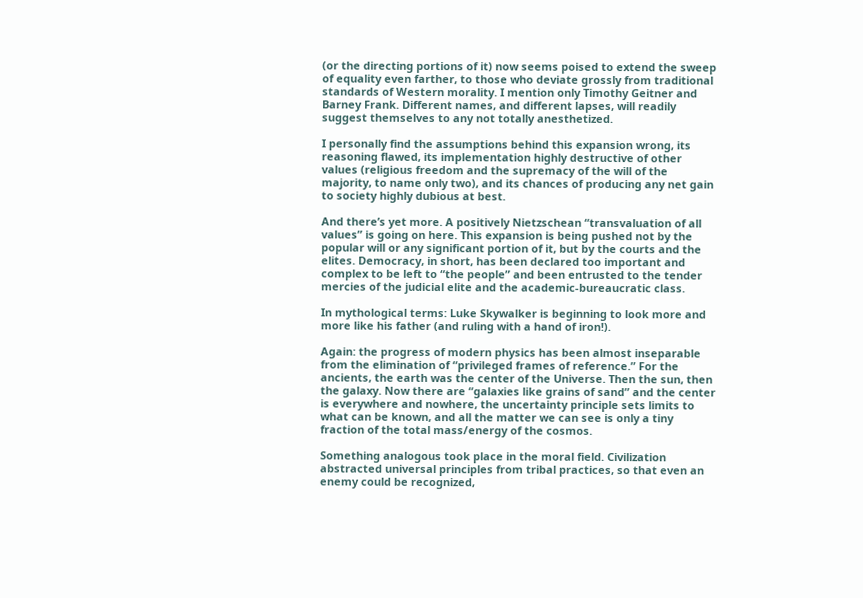(or the directing portions of it) now seems poised to extend the sweep of equality even farther, to those who deviate grossly from traditional standards of Western morality. I mention only Timothy Geitner and Barney Frank. Different names, and different lapses, will readily suggest themselves to any not totally anesthetized.

I personally find the assumptions behind this expansion wrong, its reasoning flawed, its implementation highly destructive of other values (religious freedom and the supremacy of the will of the majority, to name only two), and its chances of producing any net gain to society highly dubious at best.

And there’s yet more. A positively Nietzschean “transvaluation of all values” is going on here. This expansion is being pushed not by the popular will or any significant portion of it, but by the courts and the elites. Democracy, in short, has been declared too important and complex to be left to “the people” and been entrusted to the tender mercies of the judicial elite and the academic-bureaucratic class.

In mythological terms: Luke Skywalker is beginning to look more and more like his father (and ruling with a hand of iron!).

Again: the progress of modern physics has been almost inseparable from the elimination of “privileged frames of reference.” For the ancients, the earth was the center of the Universe. Then the sun, then the galaxy. Now there are “galaxies like grains of sand” and the center is everywhere and nowhere, the uncertainty principle sets limits to what can be known, and all the matter we can see is only a tiny fraction of the total mass/energy of the cosmos.

Something analogous took place in the moral field. Civilization abstracted universal principles from tribal practices, so that even an enemy could be recognized,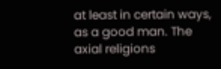at least in certain ways, as a good man. The axial religions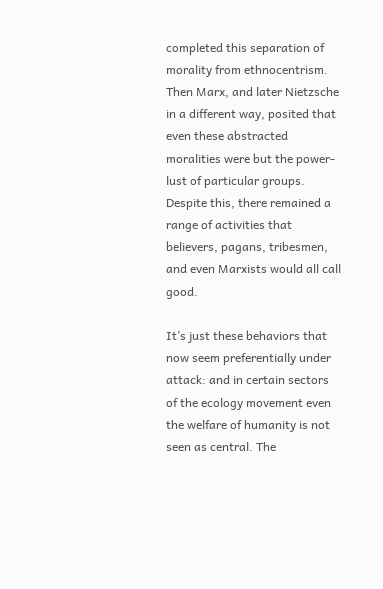completed this separation of morality from ethnocentrism. Then Marx, and later Nietzsche in a different way, posited that even these abstracted moralities were but the power-lust of particular groups. Despite this, there remained a range of activities that believers, pagans, tribesmen, and even Marxists would all call good.

It’s just these behaviors that now seem preferentially under attack: and in certain sectors of the ecology movement even the welfare of humanity is not seen as central. The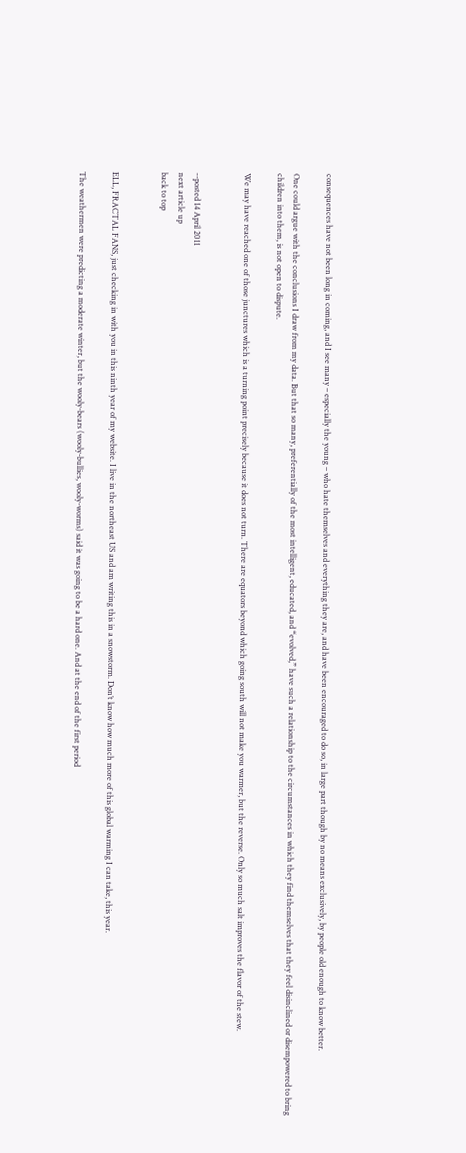consequences have not been long in coming, and I see many – especially the young – who hate themselves and everything they are, and have been encouraged to do so, in large part though by no means exclusively, by people old enough to know better.

One could argue with the conclusions I draw from my data. But that so many, preferentially of the most intelligent, educated, and “evolved,” have such a relationship to the circumstances in which they find themselves that they feel disinclined or disempowered to bring children into them, is not open to dispute.

We may have reached one of those junctures which is a turning point precisely because it does not turn. There are equators beyond which going south will not make you warmer, but the reverse. Only so much salt improves the flavor of the stew.


--posted 14 April 2011
next article up
back to top


ELL, FRACTAL FANS, just checking in with you in this ninth year of my website. I live in the northeast US and am writing this in a snowstorm. Don’t know how much more of this global warming I can take, this year.

The weathermen were predicting a moderate winter, but the wooly-bears (wooly-bullies, wooly-worms) said it was going to be a hard one. And at the end of the first period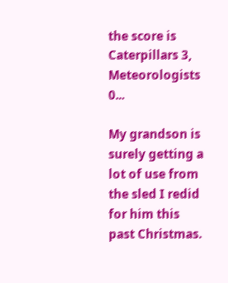the score is Caterpillars 3, Meteorologists 0...

My grandson is surely getting a lot of use from the sled I redid for him this past Christmas.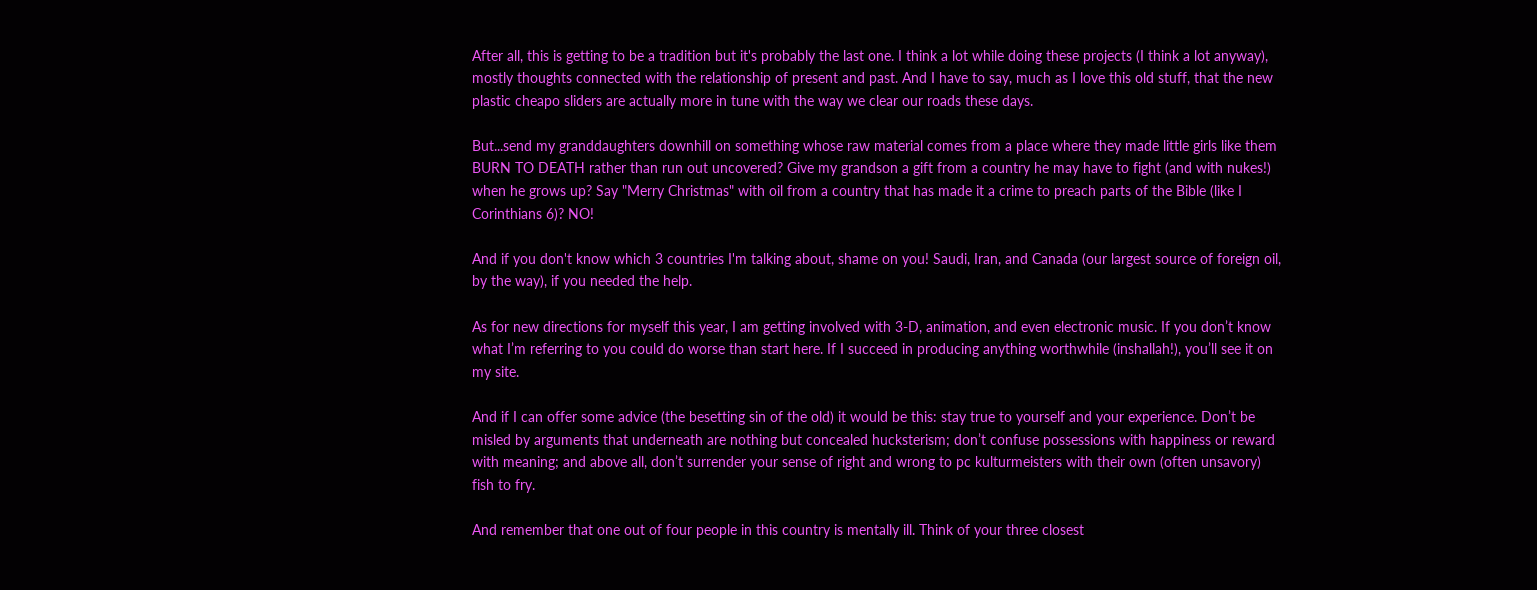After all, this is getting to be a tradition but it's probably the last one. I think a lot while doing these projects (I think a lot anyway), mostly thoughts connected with the relationship of present and past. And I have to say, much as I love this old stuff, that the new plastic cheapo sliders are actually more in tune with the way we clear our roads these days.

But...send my granddaughters downhill on something whose raw material comes from a place where they made little girls like them BURN TO DEATH rather than run out uncovered? Give my grandson a gift from a country he may have to fight (and with nukes!) when he grows up? Say "Merry Christmas" with oil from a country that has made it a crime to preach parts of the Bible (like I Corinthians 6)? NO!

And if you don't know which 3 countries I'm talking about, shame on you! Saudi, Iran, and Canada (our largest source of foreign oil, by the way), if you needed the help.

As for new directions for myself this year, I am getting involved with 3-D, animation, and even electronic music. If you don’t know what I’m referring to you could do worse than start here. If I succeed in producing anything worthwhile (inshallah!), you’ll see it on my site.

And if I can offer some advice (the besetting sin of the old) it would be this: stay true to yourself and your experience. Don’t be misled by arguments that underneath are nothing but concealed hucksterism; don’t confuse possessions with happiness or reward with meaning; and above all, don’t surrender your sense of right and wrong to pc kulturmeisters with their own (often unsavory) fish to fry.

And remember that one out of four people in this country is mentally ill. Think of your three closest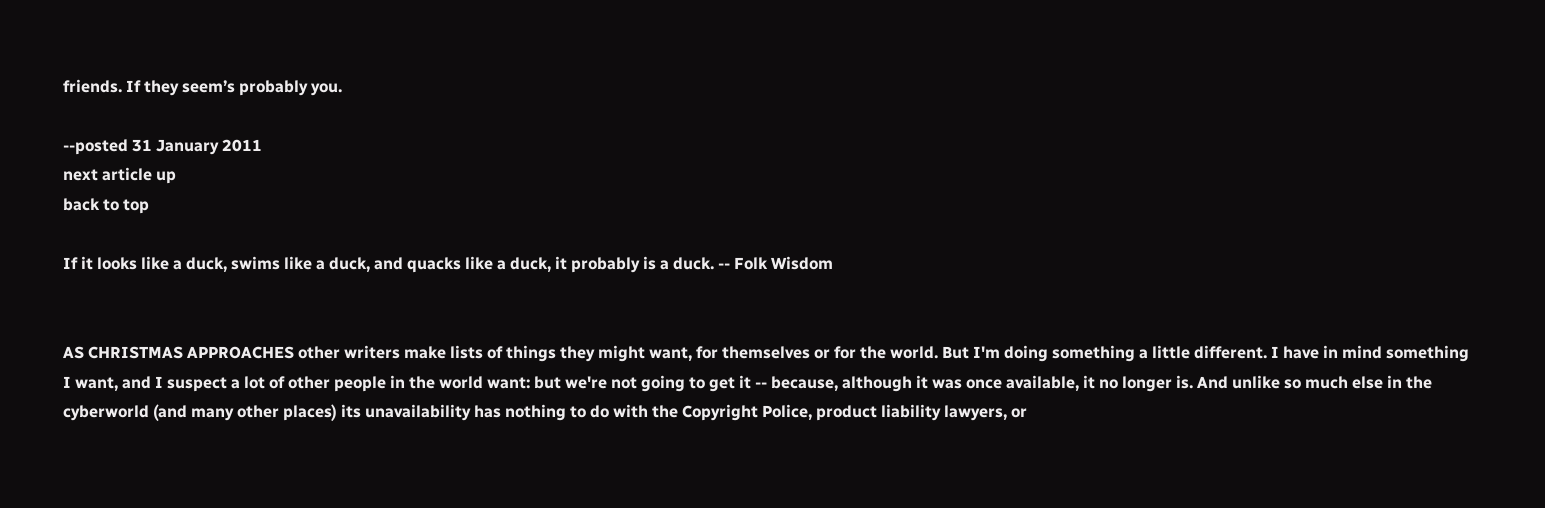friends. If they seem’s probably you.

--posted 31 January 2011
next article up
back to top

If it looks like a duck, swims like a duck, and quacks like a duck, it probably is a duck. -- Folk Wisdom


AS CHRISTMAS APPROACHES other writers make lists of things they might want, for themselves or for the world. But I'm doing something a little different. I have in mind something I want, and I suspect a lot of other people in the world want: but we're not going to get it -- because, although it was once available, it no longer is. And unlike so much else in the cyberworld (and many other places) its unavailability has nothing to do with the Copyright Police, product liability lawyers, or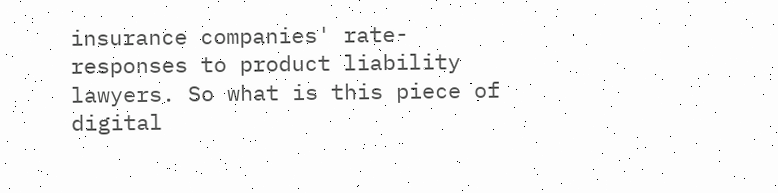insurance companies' rate-responses to product liability lawyers. So what is this piece of digital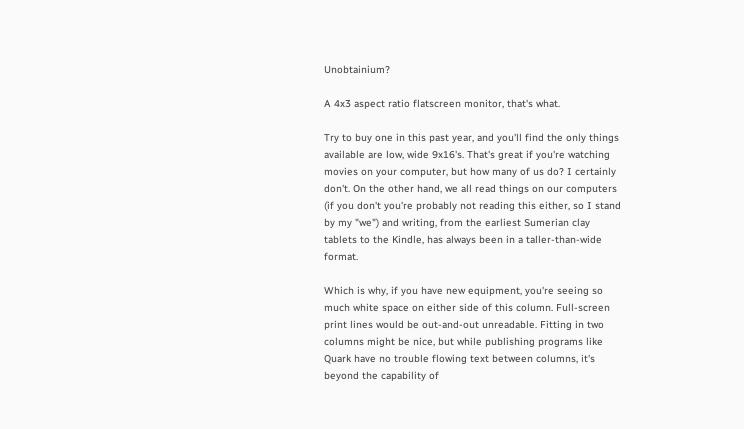Unobtainium?

A 4x3 aspect ratio flatscreen monitor, that's what.

Try to buy one in this past year, and you'll find the only things available are low, wide 9x16's. That's great if you're watching movies on your computer, but how many of us do? I certainly don't. On the other hand, we all read things on our computers (if you don't you're probably not reading this either, so I stand by my "we") and writing, from the earliest Sumerian clay tablets to the Kindle, has always been in a taller-than-wide format.

Which is why, if you have new equipment, you're seeing so much white space on either side of this column. Full-screen print lines would be out-and-out unreadable. Fitting in two columns might be nice, but while publishing programs like Quark have no trouble flowing text between columns, it's beyond the capability of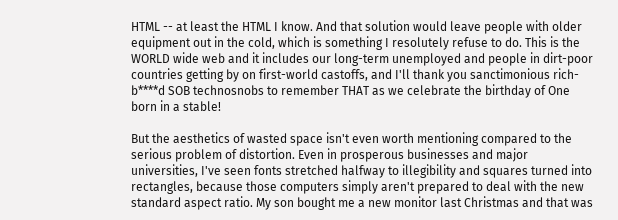HTML -- at least the HTML I know. And that solution would leave people with older equipment out in the cold, which is something I resolutely refuse to do. This is the WORLD wide web and it includes our long-term unemployed and people in dirt-poor countries getting by on first-world castoffs, and I'll thank you sanctimonious rich-b****d SOB technosnobs to remember THAT as we celebrate the birthday of One born in a stable!

But the aesthetics of wasted space isn't even worth mentioning compared to the serious problem of distortion. Even in prosperous businesses and major universities, I've seen fonts stretched halfway to illegibility and squares turned into rectangles, because those computers simply aren't prepared to deal with the new standard aspect ratio. My son bought me a new monitor last Christmas and that was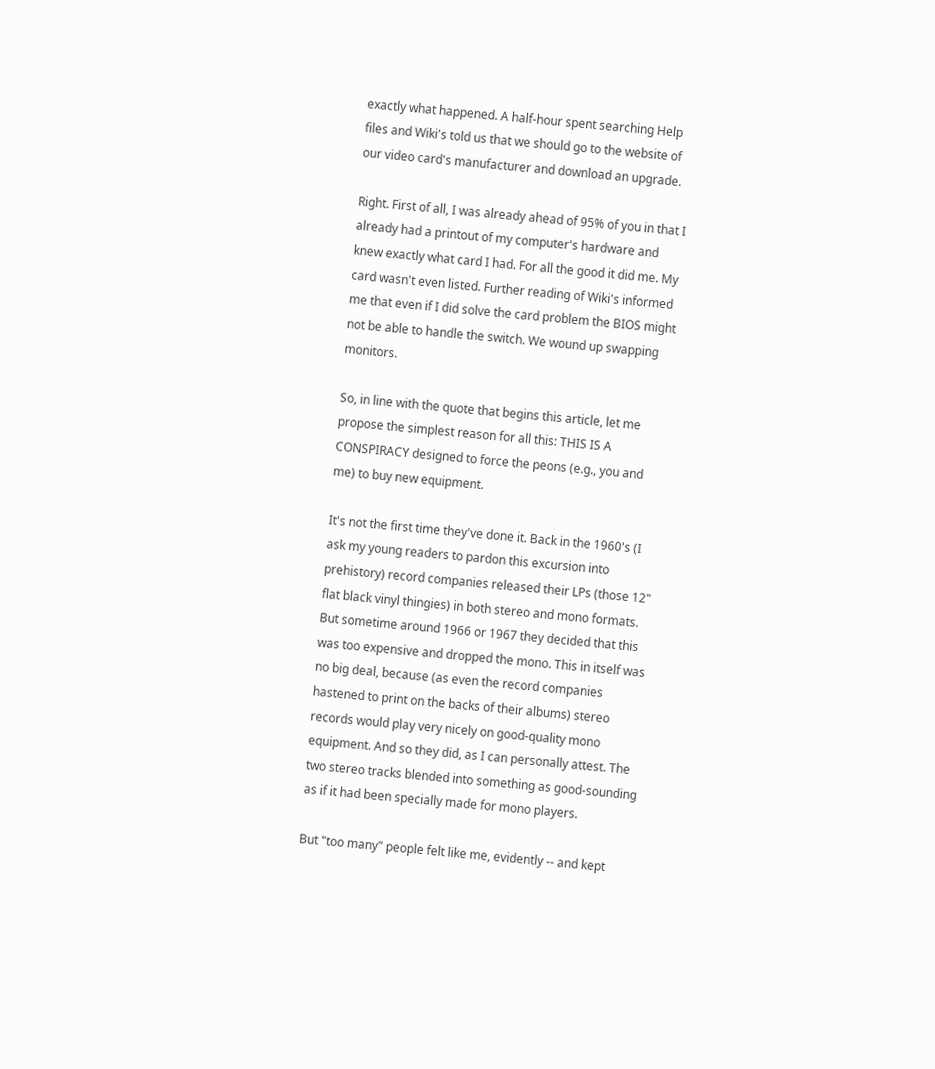exactly what happened. A half-hour spent searching Help files and Wiki's told us that we should go to the website of our video card's manufacturer and download an upgrade.

Right. First of all, I was already ahead of 95% of you in that I already had a printout of my computer's hardware and knew exactly what card I had. For all the good it did me. My card wasn't even listed. Further reading of Wiki's informed me that even if I did solve the card problem the BIOS might not be able to handle the switch. We wound up swapping monitors.

So, in line with the quote that begins this article, let me propose the simplest reason for all this: THIS IS A CONSPIRACY designed to force the peons (e.g., you and me) to buy new equipment.

It's not the first time they've done it. Back in the 1960's (I ask my young readers to pardon this excursion into prehistory) record companies released their LPs (those 12" flat black vinyl thingies) in both stereo and mono formats. But sometime around 1966 or 1967 they decided that this was too expensive and dropped the mono. This in itself was no big deal, because (as even the record companies hastened to print on the backs of their albums) stereo records would play very nicely on good-quality mono equipment. And so they did, as I can personally attest. The two stereo tracks blended into something as good-sounding as if it had been specially made for mono players.

But "too many" people felt like me, evidently -- and kept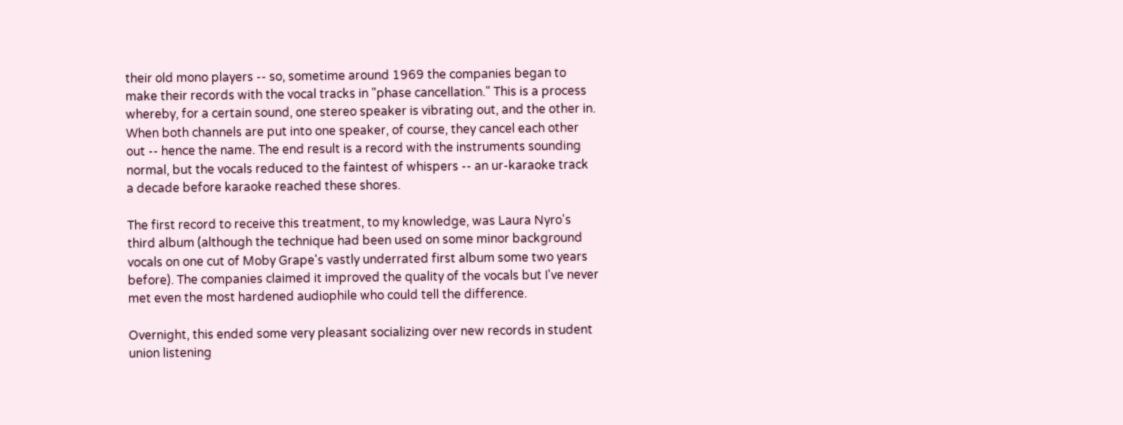their old mono players -- so, sometime around 1969 the companies began to make their records with the vocal tracks in "phase cancellation." This is a process whereby, for a certain sound, one stereo speaker is vibrating out, and the other in. When both channels are put into one speaker, of course, they cancel each other out -- hence the name. The end result is a record with the instruments sounding normal, but the vocals reduced to the faintest of whispers -- an ur-karaoke track a decade before karaoke reached these shores.

The first record to receive this treatment, to my knowledge, was Laura Nyro's third album (although the technique had been used on some minor background vocals on one cut of Moby Grape's vastly underrated first album some two years before). The companies claimed it improved the quality of the vocals but I've never met even the most hardened audiophile who could tell the difference.

Overnight, this ended some very pleasant socializing over new records in student union listening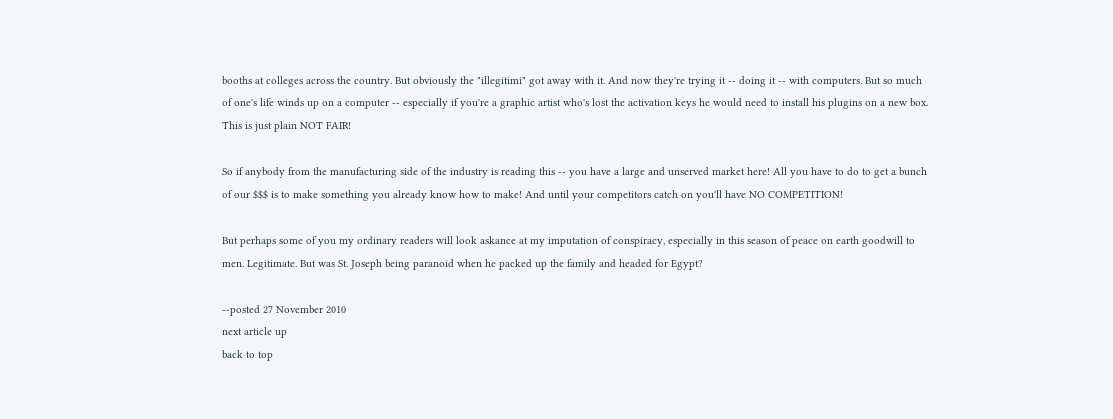booths at colleges across the country. But obviously the "illegitimi" got away with it. And now they're trying it -- doing it -- with computers. But so much of one's life winds up on a computer -- especially if you're a graphic artist who's lost the activation keys he would need to install his plugins on a new box. This is just plain NOT FAIR!

So if anybody from the manufacturing side of the industry is reading this -- you have a large and unserved market here! All you have to do to get a bunch of our $$$ is to make something you already know how to make! And until your competitors catch on you'll have NO COMPETITION!

But perhaps some of you my ordinary readers will look askance at my imputation of conspiracy, especially in this season of peace on earth goodwill to men. Legitimate. But was St. Joseph being paranoid when he packed up the family and headed for Egypt?

--posted 27 November 2010
next article up
back to top